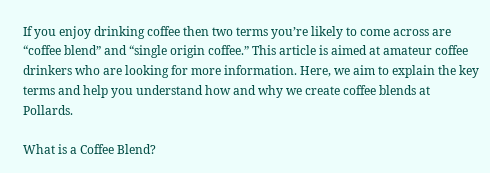If you enjoy drinking coffee then two terms you’re likely to come across are “coffee blend” and “single origin coffee.” This article is aimed at amateur coffee drinkers who are looking for more information. Here, we aim to explain the key terms and help you understand how and why we create coffee blends at Pollards.

What is a Coffee Blend?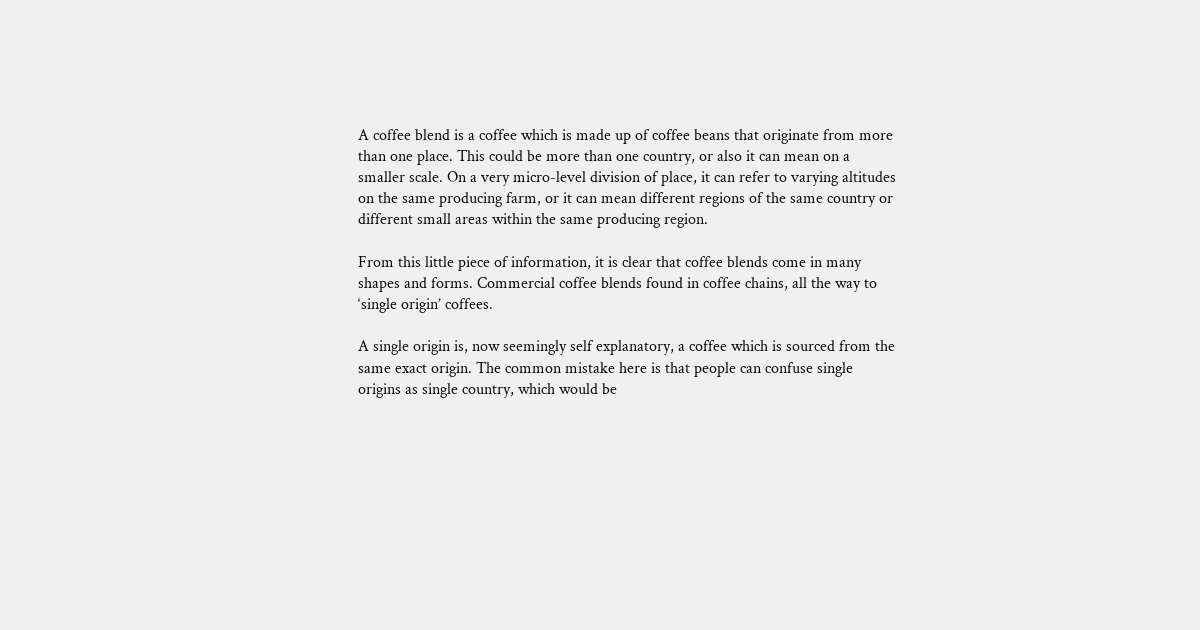A coffee blend is a coffee which is made up of coffee beans that originate from more than one place. This could be more than one country, or also it can mean on a smaller scale. On a very micro-level division of place, it can refer to varying altitudes on the same producing farm, or it can mean different regions of the same country or different small areas within the same producing region.

From this little piece of information, it is clear that coffee blends come in many shapes and forms. Commercial coffee blends found in coffee chains, all the way to ‘single origin’ coffees.

A single origin is, now seemingly self explanatory, a coffee which is sourced from the same exact origin. The common mistake here is that people can confuse single origins as single country, which would be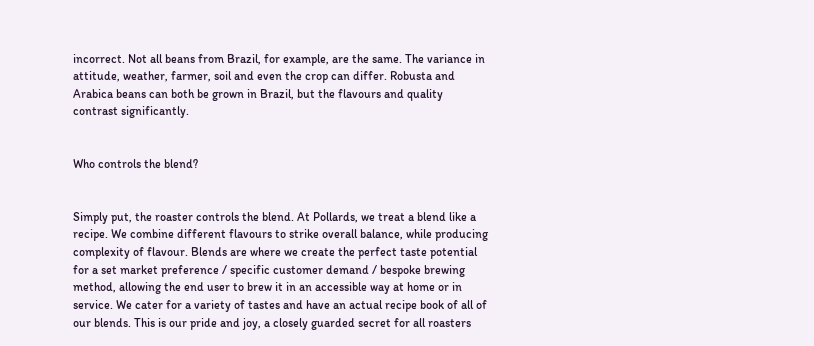incorrect. Not all beans from Brazil, for example, are the same. The variance in attitude, weather, farmer, soil and even the crop can differ. Robusta and Arabica beans can both be grown in Brazil, but the flavours and quality contrast significantly.


Who controls the blend?


Simply put, the roaster controls the blend. At Pollards, we treat a blend like a recipe. We combine different flavours to strike overall balance, while producing complexity of flavour. Blends are where we create the perfect taste potential for a set market preference / specific customer demand / bespoke brewing method, allowing the end user to brew it in an accessible way at home or in service. We cater for a variety of tastes and have an actual recipe book of all of our blends. This is our pride and joy, a closely guarded secret for all roasters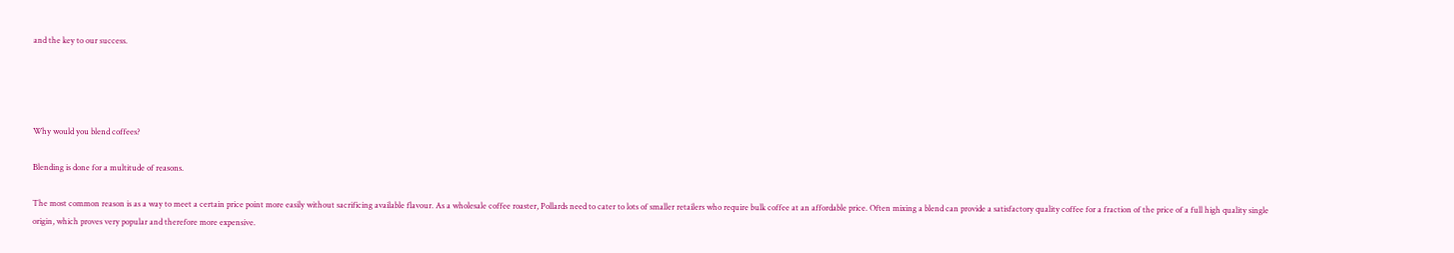and the key to our success.




Why would you blend coffees?

Blending is done for a multitude of reasons.

The most common reason is as a way to meet a certain price point more easily without sacrificing available flavour. As a wholesale coffee roaster, Pollards need to cater to lots of smaller retailers who require bulk coffee at an affordable price. Often mixing a blend can provide a satisfactory quality coffee for a fraction of the price of a full high quality single origin, which proves very popular and therefore more expensive.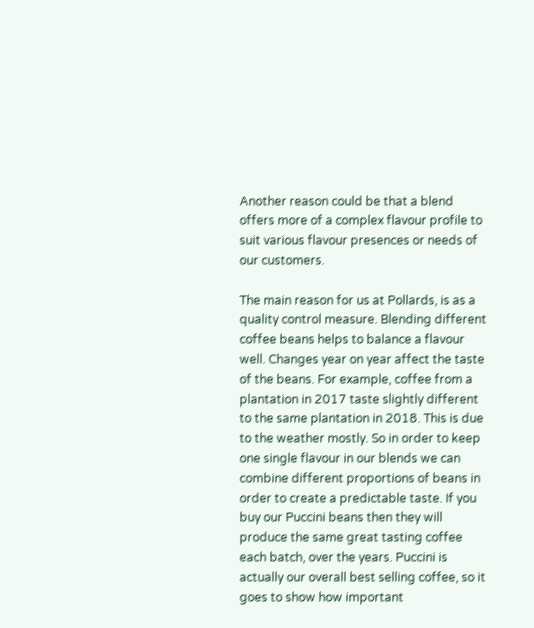Another reason could be that a blend offers more of a complex flavour profile to suit various flavour presences or needs of our customers.

The main reason for us at Pollards, is as a quality control measure. Blending different coffee beans helps to balance a flavour well. Changes year on year affect the taste of the beans. For example, coffee from a plantation in 2017 taste slightly different to the same plantation in 2018. This is due to the weather mostly. So in order to keep one single flavour in our blends we can combine different proportions of beans in order to create a predictable taste. If you buy our Puccini beans then they will produce the same great tasting coffee each batch, over the years. Puccini is actually our overall best selling coffee, so it goes to show how important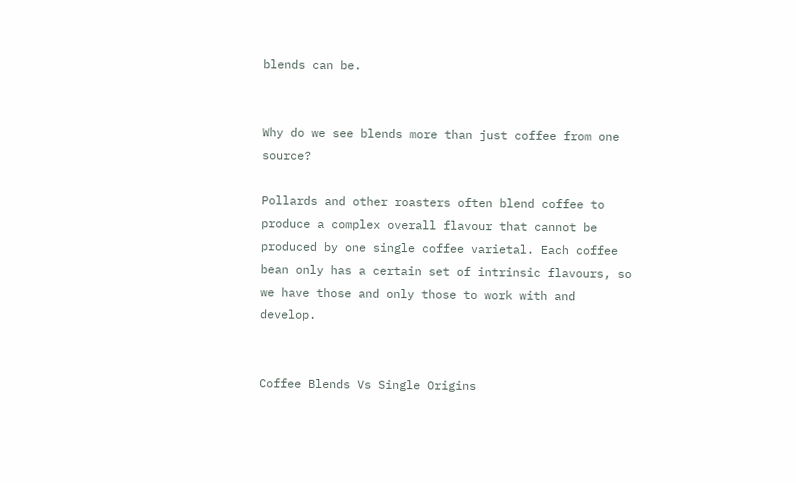blends can be.


Why do we see blends more than just coffee from one source?

Pollards and other roasters often blend coffee to produce a complex overall flavour that cannot be produced by one single coffee varietal. Each coffee bean only has a certain set of intrinsic flavours, so we have those and only those to work with and develop.


Coffee Blends Vs Single Origins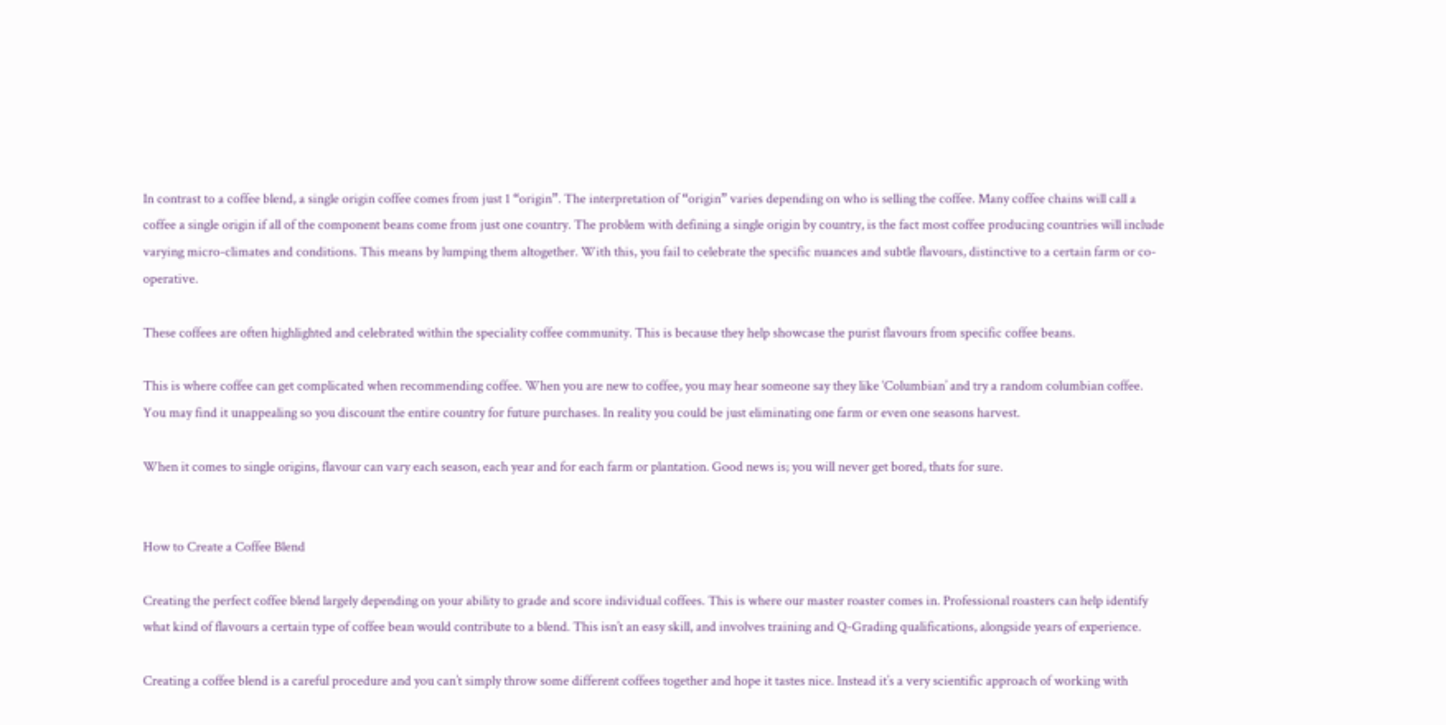In contrast to a coffee blend, a single origin coffee comes from just 1 “origin”. The interpretation of “origin” varies depending on who is selling the coffee. Many coffee chains will call a coffee a single origin if all of the component beans come from just one country. The problem with defining a single origin by country, is the fact most coffee producing countries will include varying micro-climates and conditions. This means by lumping them altogether. With this, you fail to celebrate the specific nuances and subtle flavours, distinctive to a certain farm or co-operative.

These coffees are often highlighted and celebrated within the speciality coffee community. This is because they help showcase the purist flavours from specific coffee beans.

This is where coffee can get complicated when recommending coffee. When you are new to coffee, you may hear someone say they like ‘Columbian’ and try a random columbian coffee. You may find it unappealing so you discount the entire country for future purchases. In reality you could be just eliminating one farm or even one seasons harvest.

When it comes to single origins, flavour can vary each season, each year and for each farm or plantation. Good news is; you will never get bored, thats for sure.


How to Create a Coffee Blend

Creating the perfect coffee blend largely depending on your ability to grade and score individual coffees. This is where our master roaster comes in. Professional roasters can help identify what kind of flavours a certain type of coffee bean would contribute to a blend. This isn’t an easy skill, and involves training and Q-Grading qualifications, alongside years of experience.

Creating a coffee blend is a careful procedure and you can’t simply throw some different coffees together and hope it tastes nice. Instead it’s a very scientific approach of working with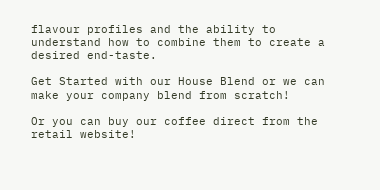flavour profiles and the ability to understand how to combine them to create a desired end-taste.

Get Started with our House Blend or we can make your company blend from scratch!

Or you can buy our coffee direct from the retail website!